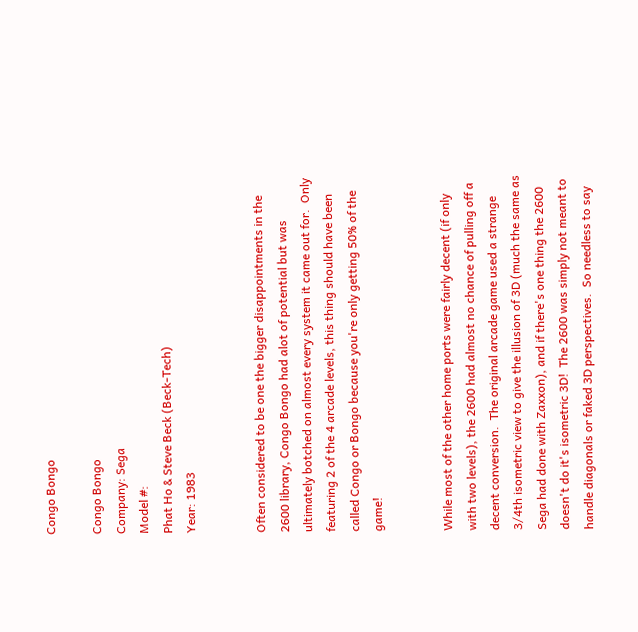Congo Bongo

Congo Bongo
Company: Sega
Model #:
Phat Ho & Steve Beck (Beck-Tech)
Year: 1983


Often considered to be one the bigger disappointments in the 2600 library, Congo Bongo had alot of potential but was ultimately botched on almost every system it came out for.  Only featuring 2 of the 4 arcade levels, this thing should have been called Congo or Bongo because you're only getting 50% of the game!


While most of the other home ports were fairly decent (if only with two levels), the 2600 had almost no chance of pulling off a decent conversion.  The original arcade game used a strange 3/4th isometric view to give the illusion of 3D (much the same as Sega had done with Zaxxon), and if there's one thing the 2600 doesn't do it's isometric 3D!  The 2600 was simply not meant to handle diagonals or faked 3D perspectives.  So needless to say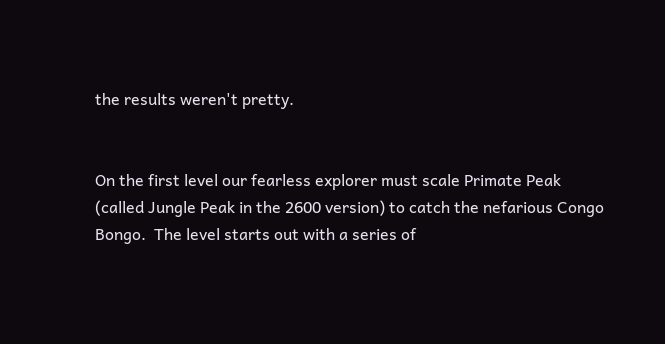the results weren't pretty.


On the first level our fearless explorer must scale Primate Peak (called Jungle Peak in the 2600 version) to catch the nefarious Congo Bongo.  The level starts out with a series of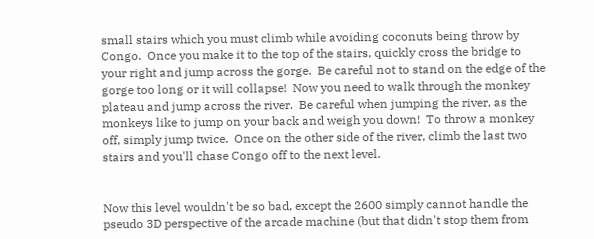small stairs which you must climb while avoiding coconuts being throw by Congo.  Once you make it to the top of the stairs, quickly cross the bridge to your right and jump across the gorge.  Be careful not to stand on the edge of the gorge too long or it will collapse!  Now you need to walk through the monkey plateau and jump across the river.  Be careful when jumping the river, as the monkeys like to jump on your back and weigh you down!  To throw a monkey off, simply jump twice.  Once on the other side of the river, climb the last two stairs and you'll chase Congo off to the next level.


Now this level wouldn't be so bad, except the 2600 simply cannot handle the pseudo 3D perspective of the arcade machine (but that didn't stop them from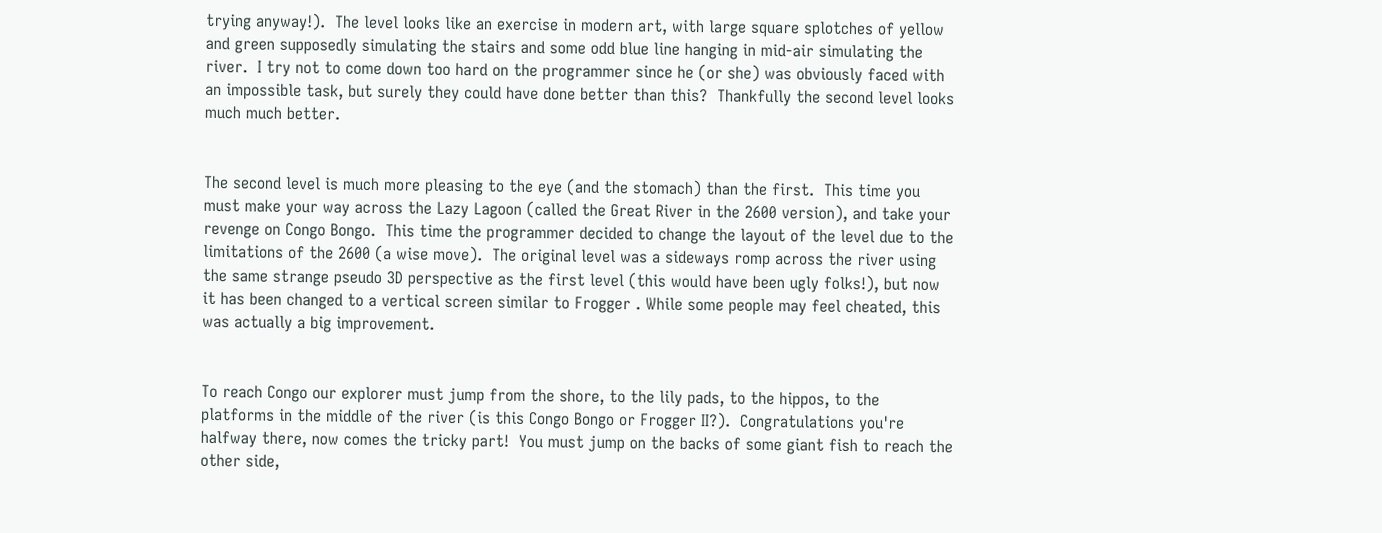trying anyway!).  The level looks like an exercise in modern art, with large square splotches of yellow and green supposedly simulating the stairs and some odd blue line hanging in mid-air simulating the river.  I try not to come down too hard on the programmer since he (or she) was obviously faced with an impossible task, but surely they could have done better than this?  Thankfully the second level looks much much better.


The second level is much more pleasing to the eye (and the stomach) than the first.  This time you must make your way across the Lazy Lagoon (called the Great River in the 2600 version), and take your revenge on Congo Bongo.  This time the programmer decided to change the layout of the level due to the limitations of the 2600 (a wise move).  The original level was a sideways romp across the river using the same strange pseudo 3D perspective as the first level (this would have been ugly folks!), but now it has been changed to a vertical screen similar to Frogger . While some people may feel cheated, this was actually a big improvement.


To reach Congo our explorer must jump from the shore, to the lily pads, to the hippos, to the platforms in the middle of the river (is this Congo Bongo or Frogger II?).  Congratulations you're halfway there, now comes the tricky part!  You must jump on the backs of some giant fish to reach the other side,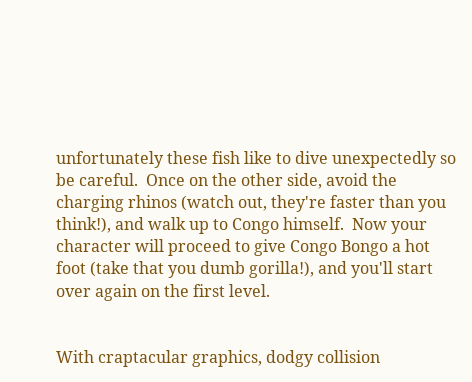unfortunately these fish like to dive unexpectedly so be careful.  Once on the other side, avoid the charging rhinos (watch out, they're faster than you think!), and walk up to Congo himself.  Now your character will proceed to give Congo Bongo a hot foot (take that you dumb gorilla!), and you'll start over again on the first level.


With craptacular graphics, dodgy collision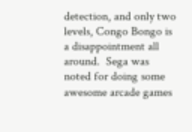detection, and only two levels, Congo Bongo is a disappointment all around.  Sega was noted for doing some awesome arcade games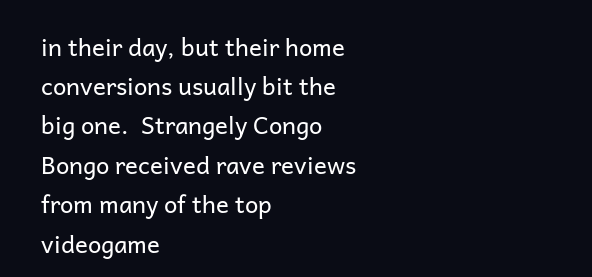in their day, but their home conversions usually bit the big one.  Strangely Congo Bongo received rave reviews from many of the top videogame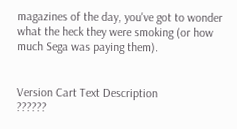magazines of the day, you've got to wonder what the heck they were smoking (or how much Sega was paying them).


Version Cart Text Description
??????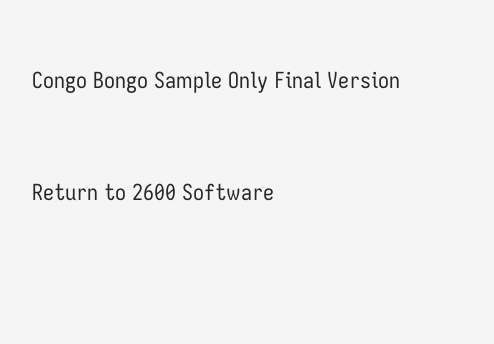Congo Bongo Sample Only Final Version


Return to 2600 Software